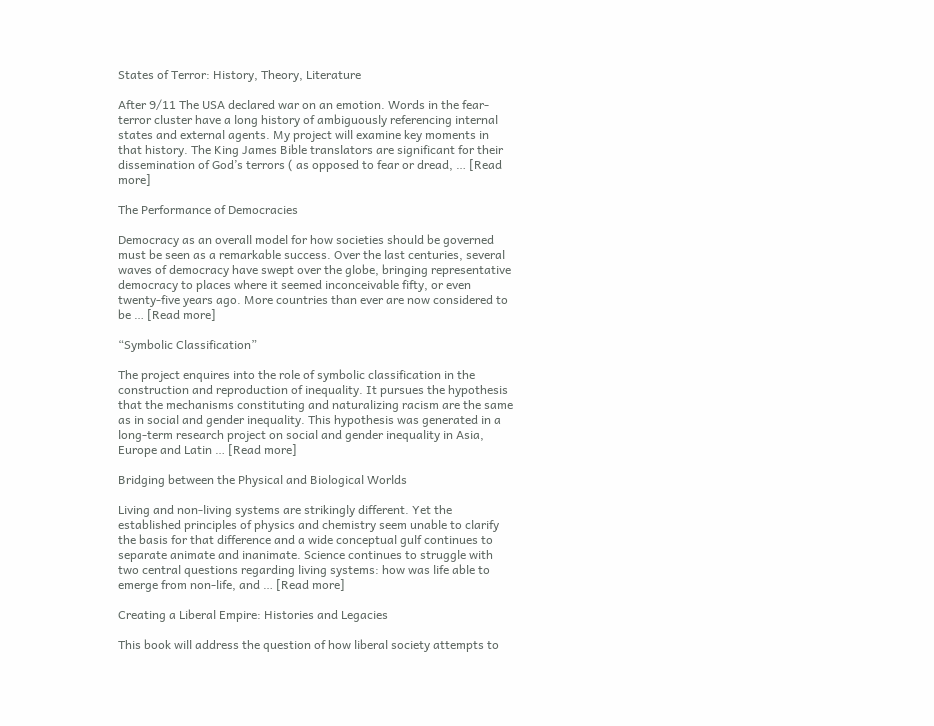States of Terror: History, Theory, Literature

After 9/11 The USA declared war on an emotion. Words in the fear-terror cluster have a long history of ambiguously referencing internal states and external agents. My project will examine key moments in that history. The King James Bible translators are significant for their dissemination of God’s terrors ( as opposed to fear or dread, … [Read more]

The Performance of Democracies

Democracy as an overall model for how societies should be governed must be seen as a remarkable success. Over the last centuries, several waves of democracy have swept over the globe, bringing representative democracy to places where it seemed inconceivable fifty, or even twenty-five years ago. More countries than ever are now considered to be … [Read more]

“Symbolic Classification”

The project enquires into the role of symbolic classification in the construction and reproduction of inequality. It pursues the hypothesis that the mechanisms constituting and naturalizing racism are the same as in social and gender inequality. This hypothesis was generated in a long-term research project on social and gender inequality in Asia, Europe and Latin … [Read more]

Bridging between the Physical and Biological Worlds

Living and non-living systems are strikingly different. Yet the established principles of physics and chemistry seem unable to clarify the basis for that difference and a wide conceptual gulf continues to separate animate and inanimate. Science continues to struggle with two central questions regarding living systems: how was life able to emerge from non-life, and … [Read more]

Creating a Liberal Empire: Histories and Legacies

This book will address the question of how liberal society attempts to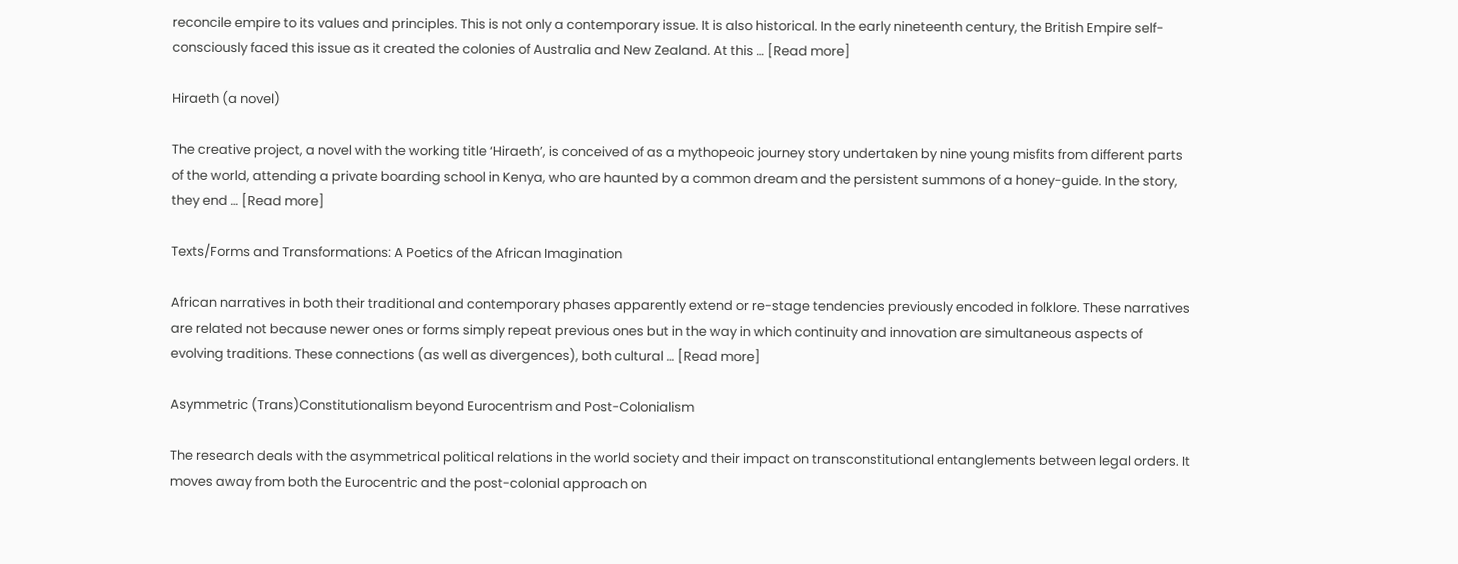reconcile empire to its values and principles. This is not only a contemporary issue. It is also historical. In the early nineteenth century, the British Empire self- consciously faced this issue as it created the colonies of Australia and New Zealand. At this … [Read more]

Hiraeth (a novel)

The creative project, a novel with the working title ‘Hiraeth’, is conceived of as a mythopeoic journey story undertaken by nine young misfits from different parts of the world, attending a private boarding school in Kenya, who are haunted by a common dream and the persistent summons of a honey-guide. In the story, they end … [Read more]

Texts/Forms and Transformations: A Poetics of the African Imagination

African narratives in both their traditional and contemporary phases apparently extend or re-stage tendencies previously encoded in folklore. These narratives are related not because newer ones or forms simply repeat previous ones but in the way in which continuity and innovation are simultaneous aspects of evolving traditions. These connections (as well as divergences), both cultural … [Read more]

Asymmetric (Trans)Constitutionalism beyond Eurocentrism and Post-Colonialism

The research deals with the asymmetrical political relations in the world society and their impact on transconstitutional entanglements between legal orders. It moves away from both the Eurocentric and the post-colonial approach on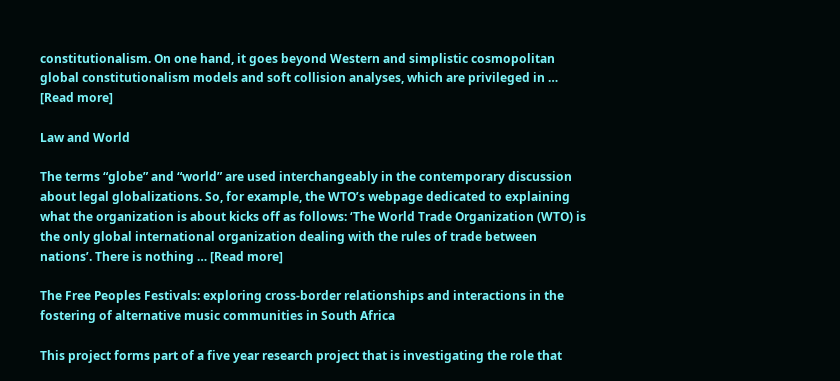constitutionalism. On one hand, it goes beyond Western and simplistic cosmopolitan global constitutionalism models and soft collision analyses, which are privileged in … [Read more]

Law and World

The terms “globe” and “world” are used interchangeably in the contemporary discussion about legal globalizations. So, for example, the WTO’s webpage dedicated to explaining what the organization is about kicks off as follows: ‘The World Trade Organization (WTO) is the only global international organization dealing with the rules of trade between nations’. There is nothing … [Read more]

The Free Peoples Festivals: exploring cross-border relationships and interactions in the fostering of alternative music communities in South Africa

This project forms part of a five year research project that is investigating the role that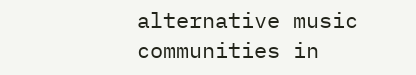alternative music communities in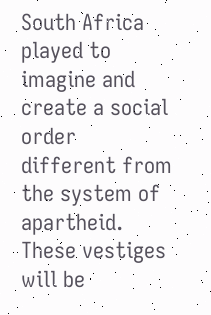South Africa played to imagine and create a social order different from the system of apartheid. These vestiges will be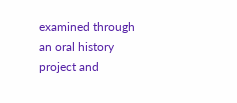examined through an oral history project and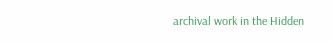archival work in the Hidden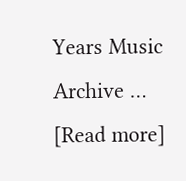Years Music Archive … [Read more]